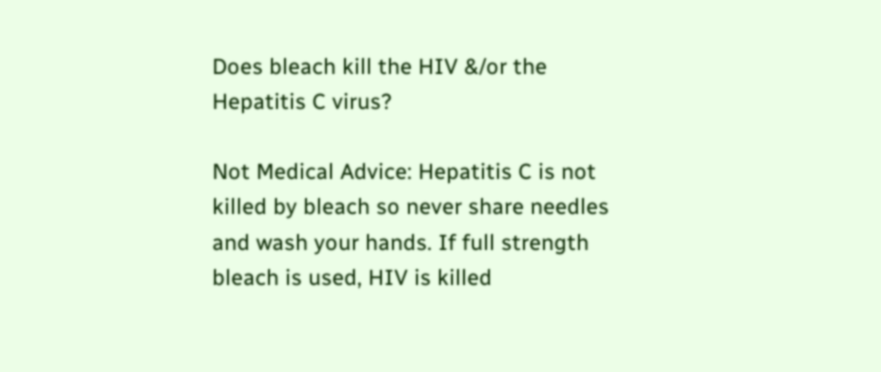Does bleach kill the HIV &/or the Hepatitis C virus?

Not Medical Advice: Hepatitis C is not killed by bleach so never share needles and wash your hands. If full strength bleach is used, HIV is killed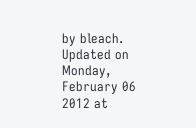by bleach.
Updated on Monday, February 06 2012 at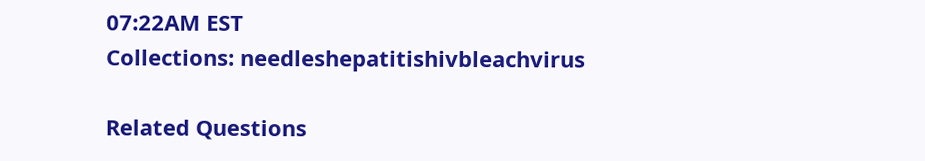07:22AM EST
Collections: needleshepatitishivbleachvirus

Related Questions